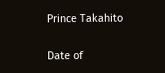Prince Takahito

Date of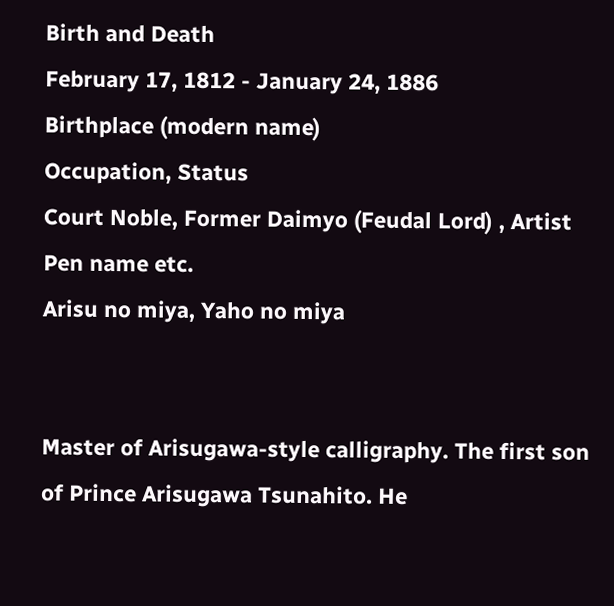Birth and Death
February 17, 1812 - January 24, 1886
Birthplace (modern name)
Occupation, Status
Court Noble, Former Daimyo (Feudal Lord) , Artist
Pen name etc.
Arisu no miya, Yaho no miya


Master of Arisugawa-style calligraphy. The first son of Prince Arisugawa Tsunahito. He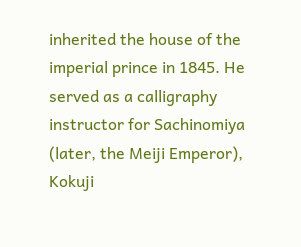inherited the house of the imperial prince in 1845. He served as a calligraphy instructor for Sachinomiya (later, the Meiji Emperor), Kokuji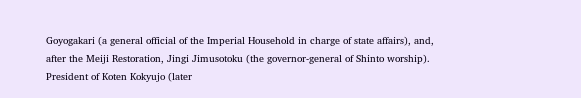Goyogakari (a general official of the Imperial Household in charge of state affairs), and, after the Meiji Restoration, Jingi Jimusotoku (the governor-general of Shinto worship). President of Koten Kokyujo (later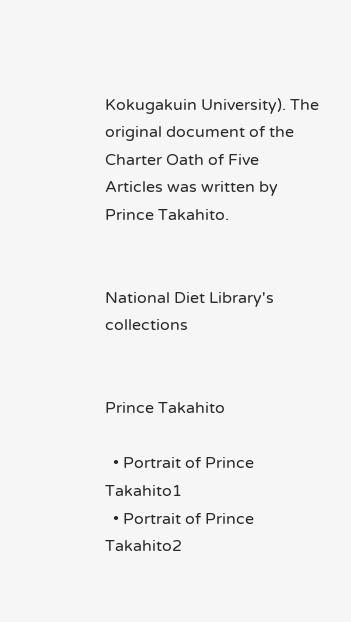Kokugakuin University). The original document of the Charter Oath of Five Articles was written by Prince Takahito.


National Diet Library's collections


Prince Takahito

  • Portrait of Prince Takahito1
  • Portrait of Prince Takahito2